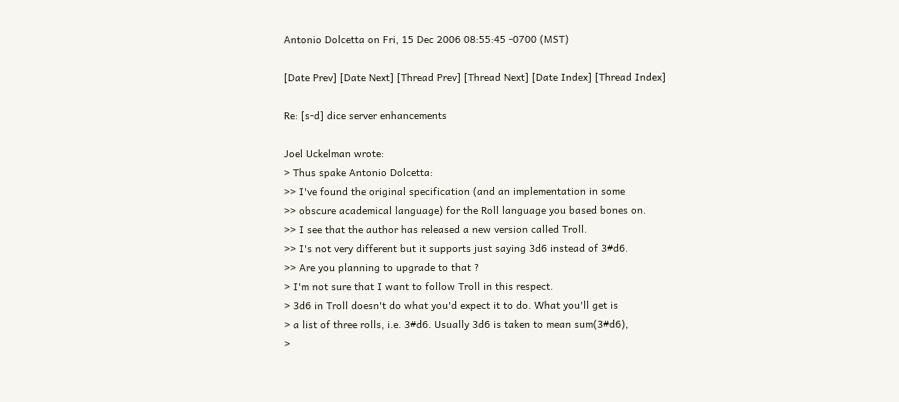Antonio Dolcetta on Fri, 15 Dec 2006 08:55:45 -0700 (MST)

[Date Prev] [Date Next] [Thread Prev] [Thread Next] [Date Index] [Thread Index]

Re: [s-d] dice server enhancements

Joel Uckelman wrote:
> Thus spake Antonio Dolcetta:
>> I've found the original specification (and an implementation in some
>> obscure academical language) for the Roll language you based bones on.
>> I see that the author has released a new version called Troll.
>> I's not very different but it supports just saying 3d6 instead of 3#d6.
>> Are you planning to upgrade to that ?
> I'm not sure that I want to follow Troll in this respect.
> 3d6 in Troll doesn't do what you'd expect it to do. What you'll get is
> a list of three rolls, i.e. 3#d6. Usually 3d6 is taken to mean sum(3#d6),
>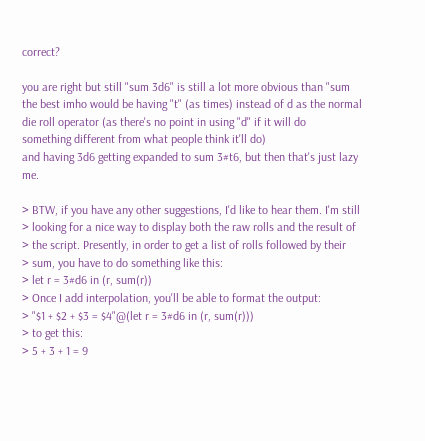correct?

you are right but still "sum 3d6" is still a lot more obvious than "sum
the best imho would be having "t" (as times) instead of d as the normal
die roll operator (as there's no point in using "d" if it will do
something different from what people think it'll do)
and having 3d6 getting expanded to sum 3#t6, but then that's just lazy me.

> BTW, if you have any other suggestions, I'd like to hear them. I'm still
> looking for a nice way to display both the raw rolls and the result of
> the script. Presently, in order to get a list of rolls followed by their
> sum, you have to do something like this:
> let r = 3#d6 in (r, sum(r))
> Once I add interpolation, you'll be able to format the output:
> "$1 + $2 + $3 = $4"@(let r = 3#d6 in (r, sum(r)))
> to get this:
> 5 + 3 + 1 = 9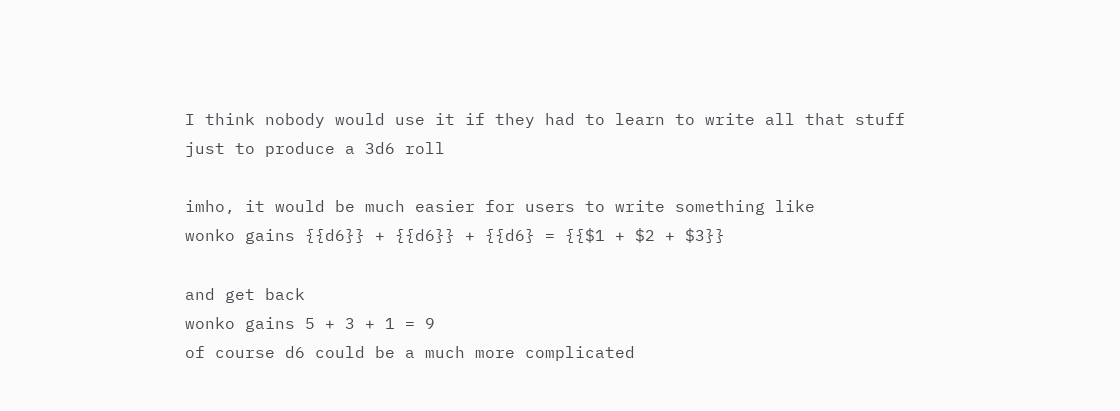I think nobody would use it if they had to learn to write all that stuff
just to produce a 3d6 roll

imho, it would be much easier for users to write something like
wonko gains {{d6}} + {{d6}} + {{d6} = {{$1 + $2 + $3}}

and get back
wonko gains 5 + 3 + 1 = 9
of course d6 could be a much more complicated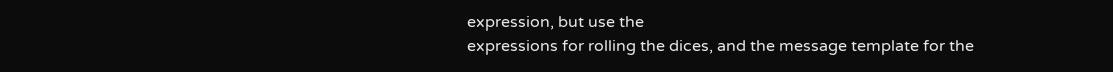expression, but use the
expressions for rolling the dices, and the message template for the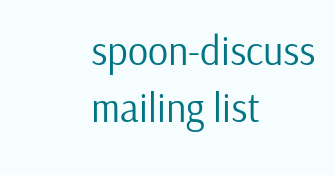spoon-discuss mailing list